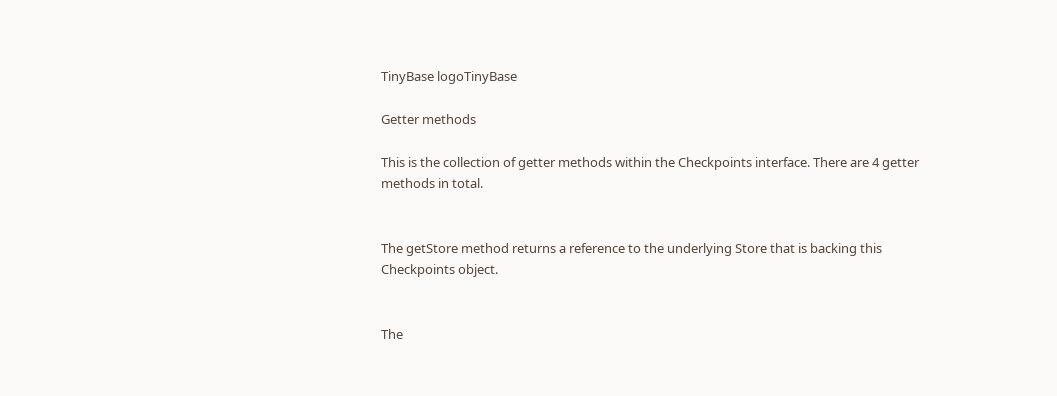TinyBase logoTinyBase

Getter methods

This is the collection of getter methods within the Checkpoints interface. There are 4 getter methods in total.


The getStore method returns a reference to the underlying Store that is backing this Checkpoints object.


The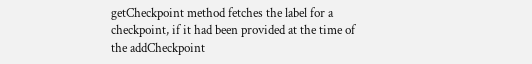getCheckpoint method fetches the label for a checkpoint, if it had been provided at the time of the addCheckpoint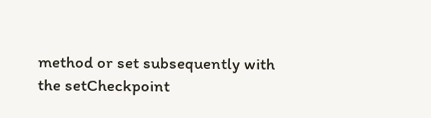method or set subsequently with the setCheckpoint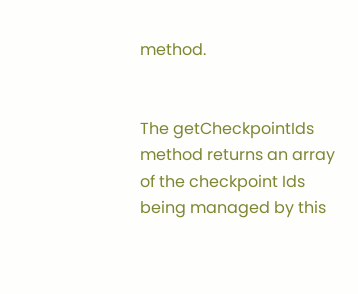method.


The getCheckpointIds method returns an array of the checkpoint Ids being managed by this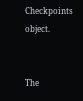Checkpoints object.


The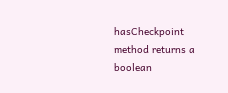hasCheckpoint method returns a boolean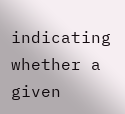indicating whether a given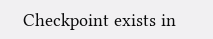Checkpoint exists in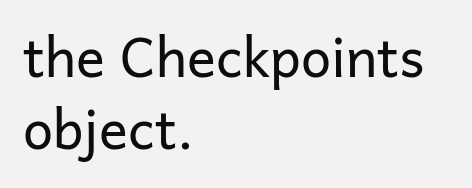the Checkpoints object.